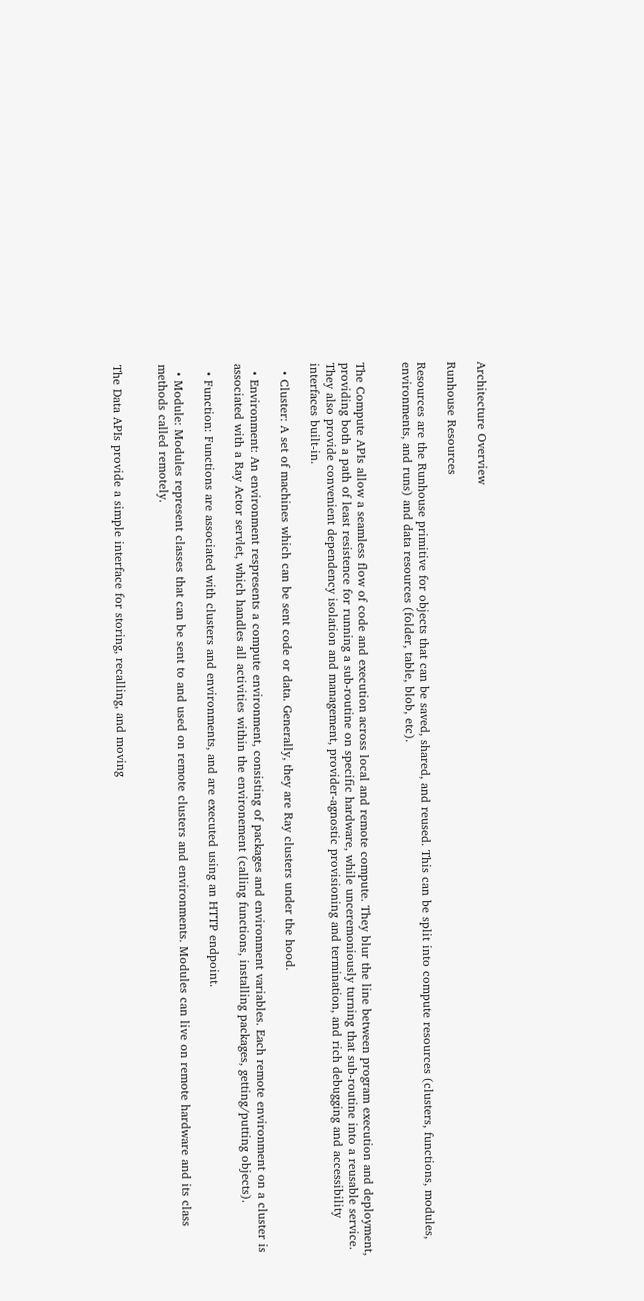Architecture Overview

Runhouse Resources

Resources are the Runhouse primitive for objects that can be saved, shared, and reused. This can be split into compute resources (clusters, functions, modules, environments, and runs) and data resources (folder, table, blob, etc).


The Compute APIs allow a seamless flow of code and execution across local and remote compute. They blur the line between program execution and deployment, providing both a path of least resistence for running a sub-routine on specific hardware, while unceremoniously turning that sub-routine into a reusable service. They also provide convenient dependency isolation and management, provider-agnostic provisioning and termination, and rich debugging and accessibility interfaces built-in.

  • Cluster: A set of machines which can be sent code or data. Generally, they are Ray clusters under the hood.

  • Environment: An environment respresents a compute environment, consisting of packages and environment variables. Each remote environment on a cluster is associated with a Ray Actor servlet, which handles all activities within the environement (calling functions, installing packages, getting/putting objects).

  • Function: Functions are associated with clusters and environments, and are executed using an HTTP endpoint.

  • Module: Modules represent classes that can be sent to and used on remote clusters and environments. Modules can live on remote hardware and its class methods called remotely.


The Data APIs provide a simple interface for storing, recalling, and moving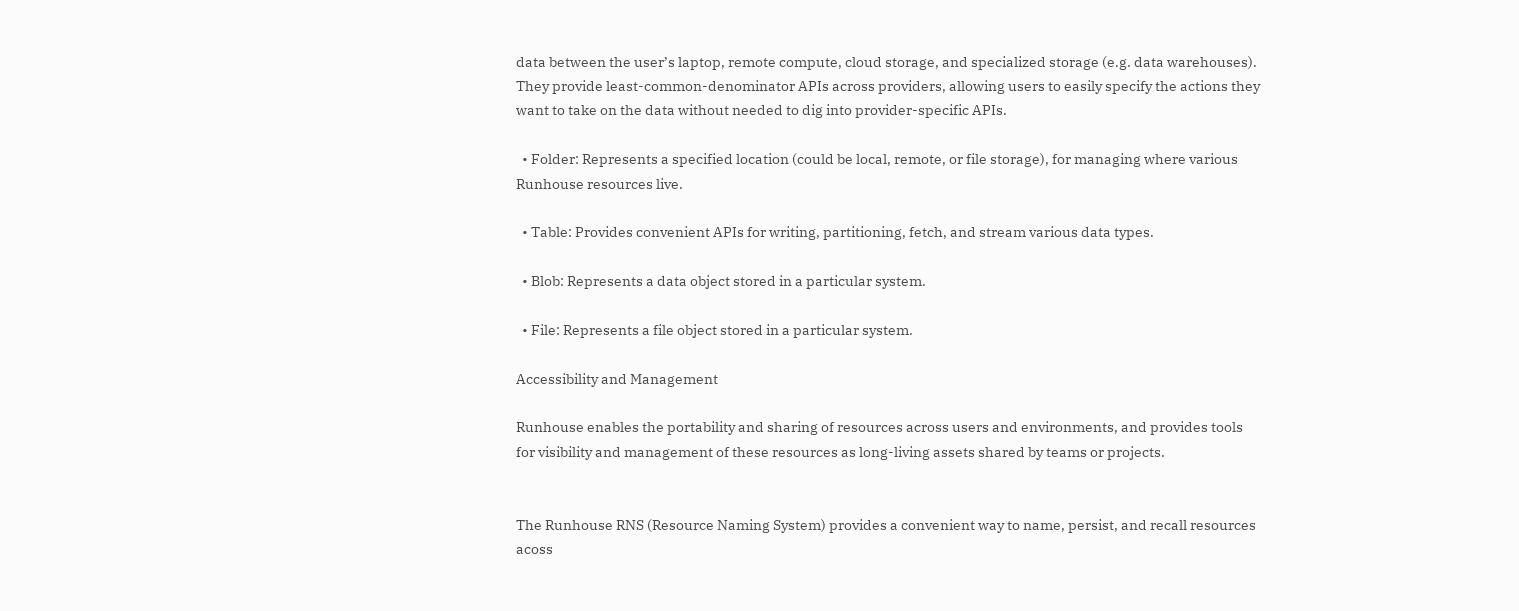data between the user’s laptop, remote compute, cloud storage, and specialized storage (e.g. data warehouses). They provide least-common-denominator APIs across providers, allowing users to easily specify the actions they want to take on the data without needed to dig into provider-specific APIs.

  • Folder: Represents a specified location (could be local, remote, or file storage), for managing where various Runhouse resources live.

  • Table: Provides convenient APIs for writing, partitioning, fetch, and stream various data types.

  • Blob: Represents a data object stored in a particular system.

  • File: Represents a file object stored in a particular system.

Accessibility and Management

Runhouse enables the portability and sharing of resources across users and environments, and provides tools for visibility and management of these resources as long-living assets shared by teams or projects.


The Runhouse RNS (Resource Naming System) provides a convenient way to name, persist, and recall resources acoss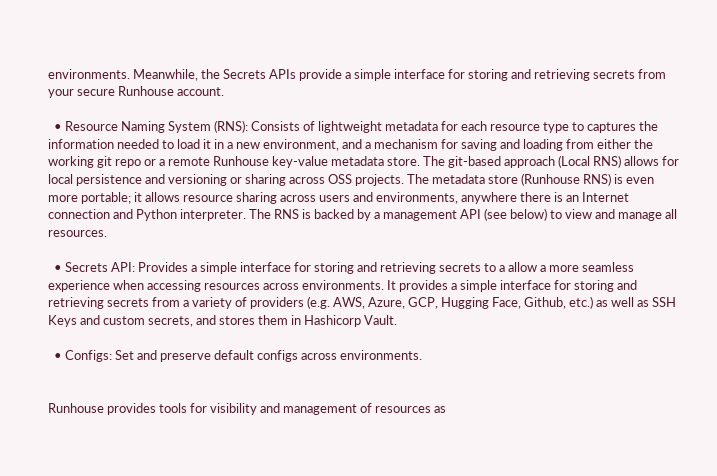environments. Meanwhile, the Secrets APIs provide a simple interface for storing and retrieving secrets from your secure Runhouse account.

  • Resource Naming System (RNS): Consists of lightweight metadata for each resource type to captures the information needed to load it in a new environment, and a mechanism for saving and loading from either the working git repo or a remote Runhouse key-value metadata store. The git-based approach (Local RNS) allows for local persistence and versioning or sharing across OSS projects. The metadata store (Runhouse RNS) is even more portable; it allows resource sharing across users and environments, anywhere there is an Internet connection and Python interpreter. The RNS is backed by a management API (see below) to view and manage all resources.

  • Secrets API: Provides a simple interface for storing and retrieving secrets to a allow a more seamless experience when accessing resources across environments. It provides a simple interface for storing and retrieving secrets from a variety of providers (e.g. AWS, Azure, GCP, Hugging Face, Github, etc.) as well as SSH Keys and custom secrets, and stores them in Hashicorp Vault.

  • Configs: Set and preserve default configs across environments.


Runhouse provides tools for visibility and management of resources as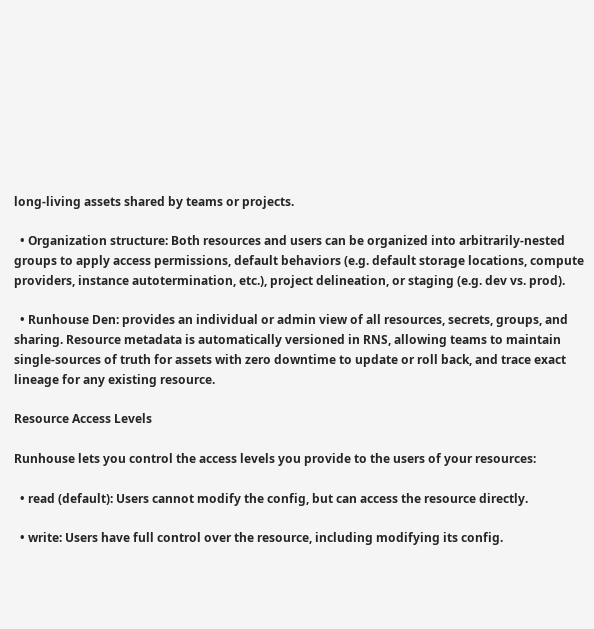long-living assets shared by teams or projects.

  • Organization structure: Both resources and users can be organized into arbitrarily-nested groups to apply access permissions, default behaviors (e.g. default storage locations, compute providers, instance autotermination, etc.), project delineation, or staging (e.g. dev vs. prod).

  • Runhouse Den: provides an individual or admin view of all resources, secrets, groups, and sharing. Resource metadata is automatically versioned in RNS, allowing teams to maintain single-sources of truth for assets with zero downtime to update or roll back, and trace exact lineage for any existing resource.

Resource Access Levels

Runhouse lets you control the access levels you provide to the users of your resources:

  • read (default): Users cannot modify the config, but can access the resource directly.

  • write: Users have full control over the resource, including modifying its config.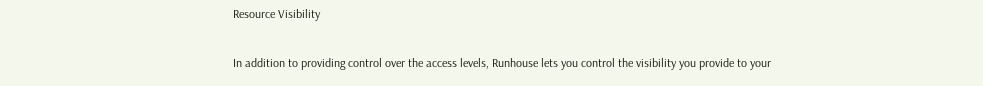Resource Visibility

In addition to providing control over the access levels, Runhouse lets you control the visibility you provide to your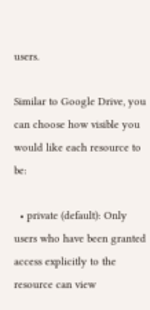users.

Similar to Google Drive, you can choose how visible you would like each resource to be:

  • private (default): Only users who have been granted access explicitly to the resource can view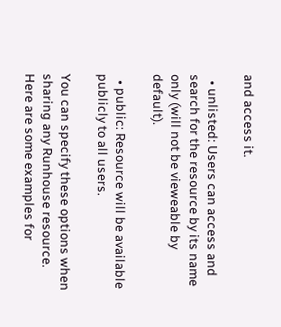and access it.

  • unlisted: Users can access and search for the resource by its name only (will not be vieweable by default).

  • public: Resource will be available publicly to all users.

You can specify these options when sharing any Runhouse resource. Here are some examples for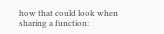how that could look when sharing a function: